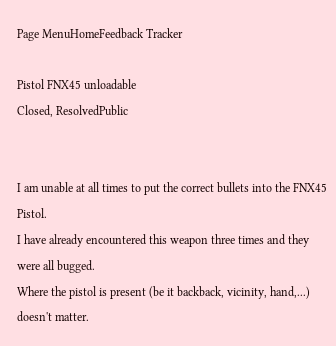Page MenuHomeFeedback Tracker

Pistol FNX45 unloadable
Closed, ResolvedPublic


I am unable at all times to put the correct bullets into the FNX45 Pistol.
I have already encountered this weapon three times and they were all bugged.
Where the pistol is present (be it backback, vicinity, hand,...) doesn't matter.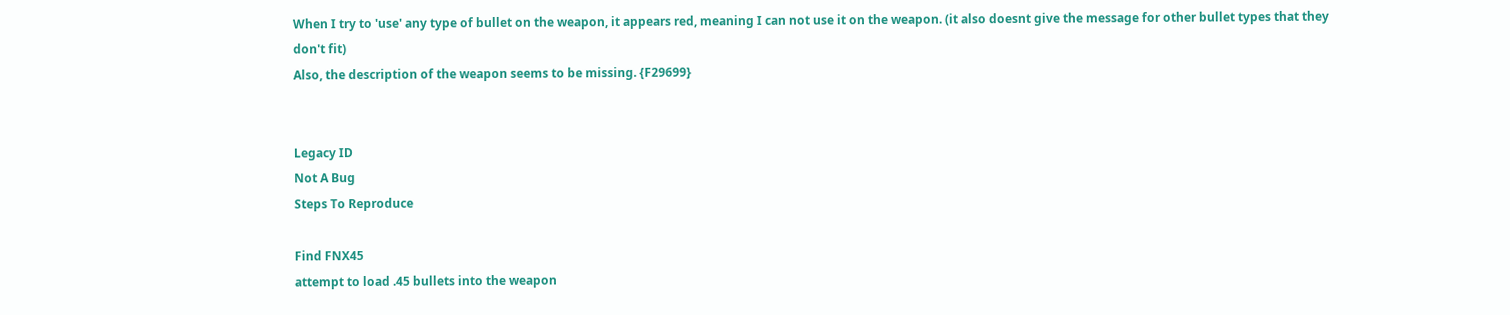When I try to 'use' any type of bullet on the weapon, it appears red, meaning I can not use it on the weapon. (it also doesnt give the message for other bullet types that they don't fit)
Also, the description of the weapon seems to be missing. {F29699}


Legacy ID
Not A Bug
Steps To Reproduce

Find FNX45
attempt to load .45 bullets into the weapon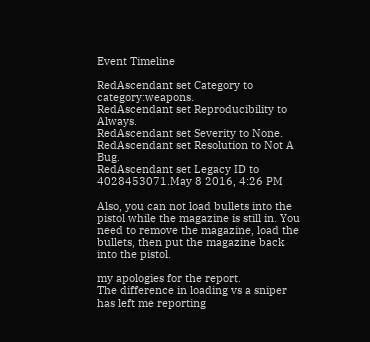Event Timeline

RedAscendant set Category to category:weapons.
RedAscendant set Reproducibility to Always.
RedAscendant set Severity to None.
RedAscendant set Resolution to Not A Bug.
RedAscendant set Legacy ID to 4028453071.May 8 2016, 4:26 PM

Also, you can not load bullets into the pistol while the magazine is still in. You need to remove the magazine, load the bullets, then put the magazine back into the pistol.

my apologies for the report.
The difference in loading vs a sniper has left me reporting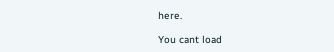here.

You cant load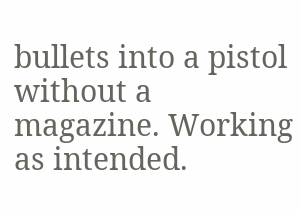bullets into a pistol without a magazine. Working as intended.